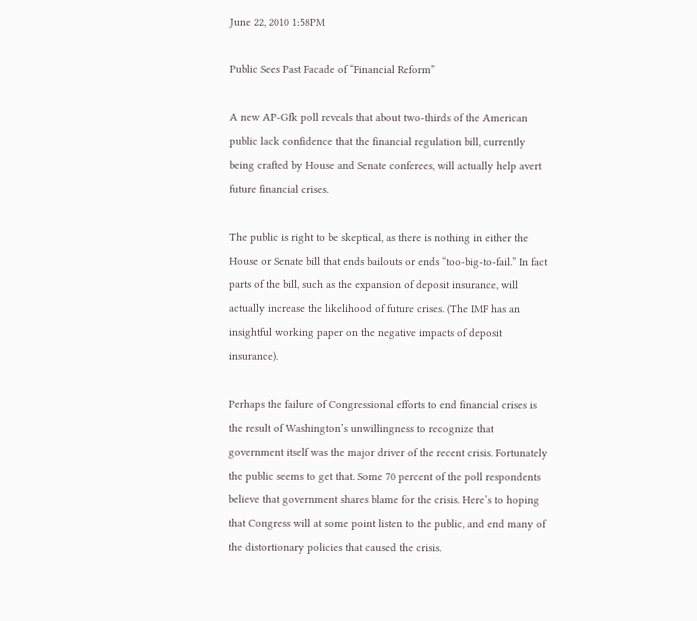June 22, 2010 1:58PM

Public Sees Past Facade of “Financial Reform”

A new AP‐Gfk poll reveals that about two‐thirds of the American public lack confidence that the financial regulation bill, currently being crafted by House and Senate conferees, will actually help avert future financial crises.

The public is right to be skeptical, as there is nothing in either the House or Senate bill that ends bailouts or ends “too‐big‐to‐fail.” In fact parts of the bill, such as the expansion of deposit insurance, will actually increase the likelihood of future crises. (The IMF has an insightful working paper on the negative impacts of deposit insurance).

Perhaps the failure of Congressional efforts to end financial crises is the result of Washington’s unwillingness to recognize that government itself was the major driver of the recent crisis. Fortunately the public seems to get that. Some 70 percent of the poll respondents believe that government shares blame for the crisis. Here’s to hoping that Congress will at some point listen to the public, and end many of the distortionary policies that caused the crisis.